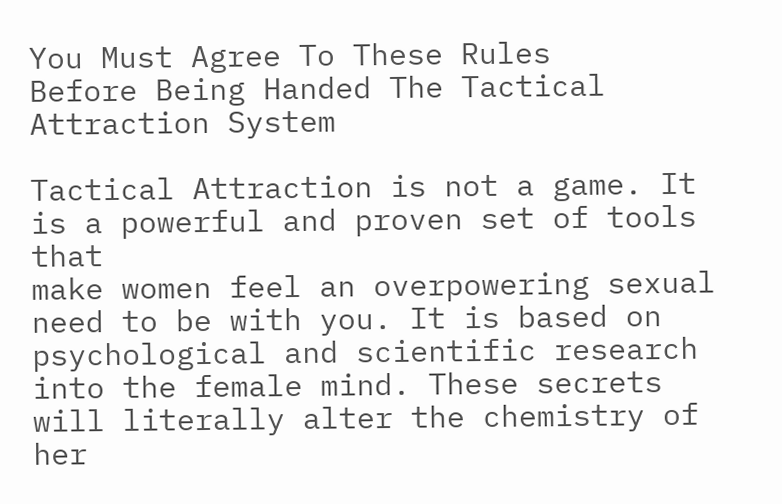You Must Agree To These Rules
Before Being Handed The Tactical Attraction System

Tactical Attraction is not a game. It is a powerful and proven set of tools that
make women feel an overpowering sexual need to be with you. It is based on psychological and scientific research into the female mind. These secrets will literally alter the chemistry of her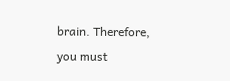brain. Therefore, you must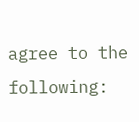agree to the following: